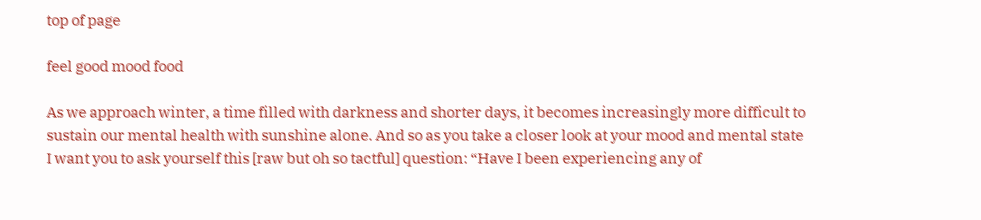top of page

feel good mood food

As we approach winter, a time filled with darkness and shorter days, it becomes increasingly more difficult to sustain our mental health with sunshine alone. And so as you take a closer look at your mood and mental state I want you to ask yourself this [raw but oh so tactful] question: “Have I been experiencing any of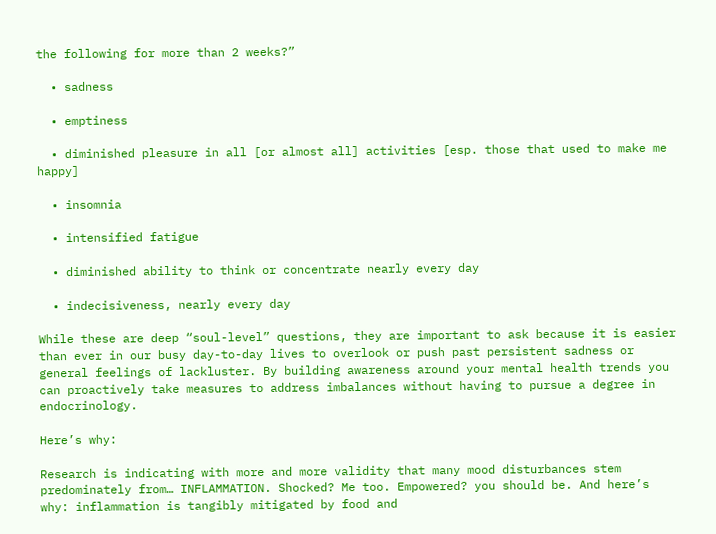the following for more than 2 weeks?”

  • sadness

  • emptiness

  • diminished pleasure in all [or almost all] activities [esp. those that used to make me happy]

  • insomnia

  • intensified fatigue

  • diminished ability to think or concentrate nearly every day

  • indecisiveness, nearly every day

While these are deep “soul-level” questions, they are important to ask because it is easier than ever in our busy day-to-day lives to overlook or push past persistent sadness or general feelings of lackluster. By building awareness around your mental health trends you can proactively take measures to address imbalances without having to pursue a degree in endocrinology.

Here’s why:

Research is indicating with more and more validity that many mood disturbances stem predominately from… INFLAMMATION. Shocked? Me too. Empowered? you should be. And here’s why: inflammation is tangibly mitigated by food and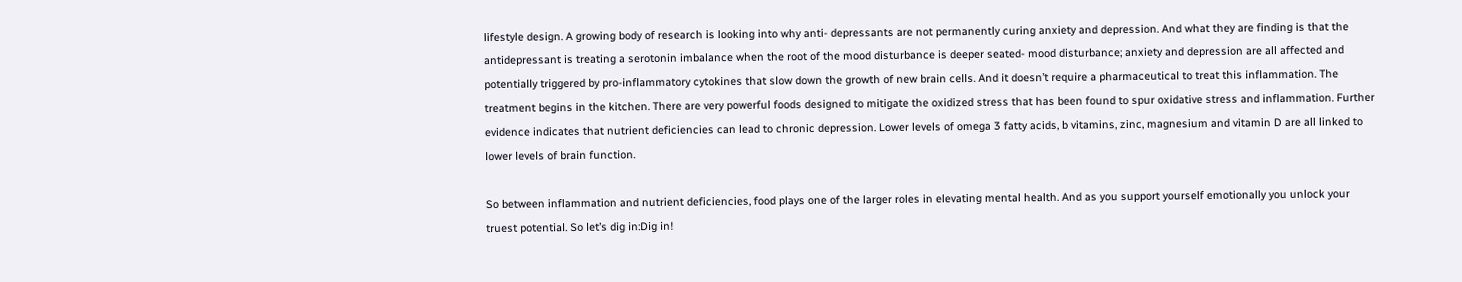lifestyle design. A growing body of research is looking into why anti- depressants are not permanently curing anxiety and depression. And what they are finding is that the antidepressant is treating a serotonin imbalance when the root of the mood disturbance is deeper seated- mood disturbance; anxiety and depression are all affected and potentially triggered by pro-inflammatory cytokines that slow down the growth of new brain cells. And it doesn’t require a pharmaceutical to treat this inflammation. The treatment begins in the kitchen. There are very powerful foods designed to mitigate the oxidized stress that has been found to spur oxidative stress and inflammation. Further evidence indicates that nutrient deficiencies can lead to chronic depression. Lower levels of omega 3 fatty acids, b vitamins, zinc, magnesium and vitamin D are all linked to lower levels of brain function.

So between inflammation and nutrient deficiencies, food plays one of the larger roles in elevating mental health. And as you support yourself emotionally you unlock your truest potential. So let’s dig in:Dig in!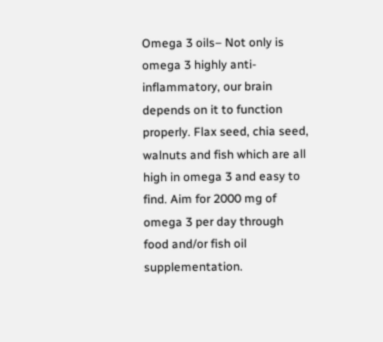Omega 3 oils– Not only is omega 3 highly anti-inflammatory, our brain depends on it to function properly. Flax seed, chia seed, walnuts and fish which are all high in omega 3 and easy to find. Aim for 2000 mg of omega 3 per day through food and/or fish oil supplementation.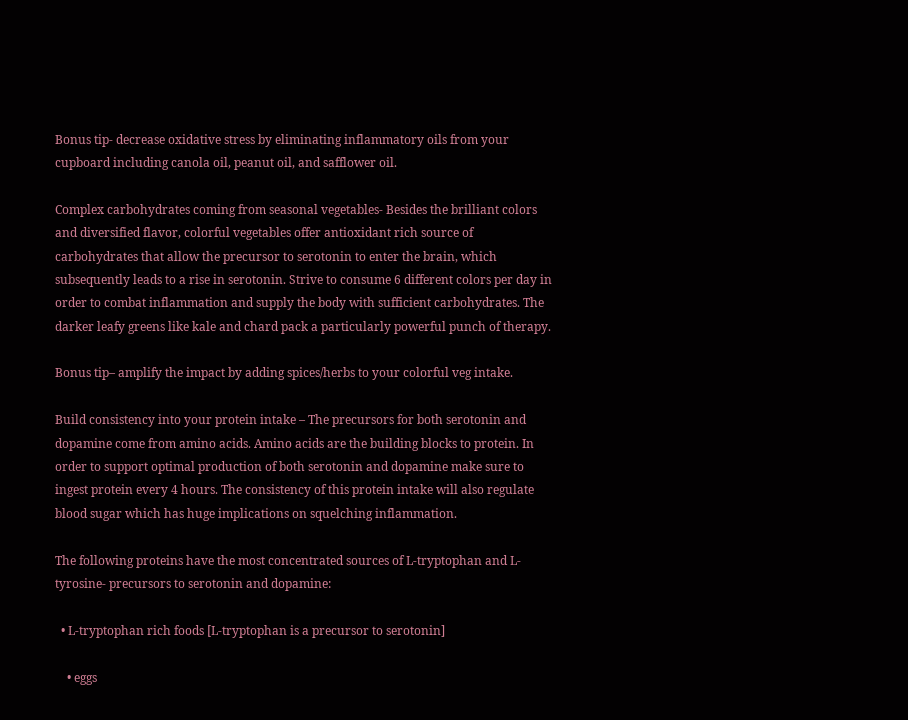Bonus tip- decrease oxidative stress by eliminating inflammatory oils from your cupboard including canola oil, peanut oil, and safflower oil.

Complex carbohydrates coming from seasonal vegetables- Besides the brilliant colors and diversified flavor, colorful vegetables offer antioxidant rich source of carbohydrates that allow the precursor to serotonin to enter the brain, which subsequently leads to a rise in serotonin. Strive to consume 6 different colors per day in order to combat inflammation and supply the body with sufficient carbohydrates. The darker leafy greens like kale and chard pack a particularly powerful punch of therapy.

Bonus tip– amplify the impact by adding spices/herbs to your colorful veg intake.

Build consistency into your protein intake – The precursors for both serotonin and dopamine come from amino acids. Amino acids are the building blocks to protein. In order to support optimal production of both serotonin and dopamine make sure to ingest protein every 4 hours. The consistency of this protein intake will also regulate blood sugar which has huge implications on squelching inflammation.

The following proteins have the most concentrated sources of L-tryptophan and L-tyrosine- precursors to serotonin and dopamine:

  • L-tryptophan rich foods [L-tryptophan is a precursor to serotonin]

    • eggs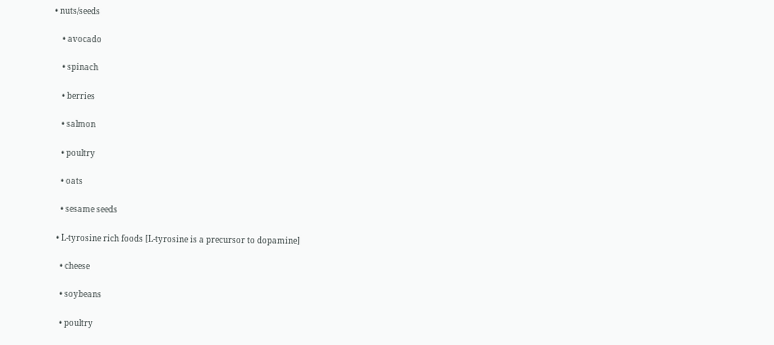• nuts/seeds

    • avocado

    • spinach

    • berries

    • salmon

    • poultry

    • oats

    • sesame seeds

  • L-tyrosine rich foods [L-tyrosine is a precursor to dopamine]

    • cheese

    • soybeans

    • poultry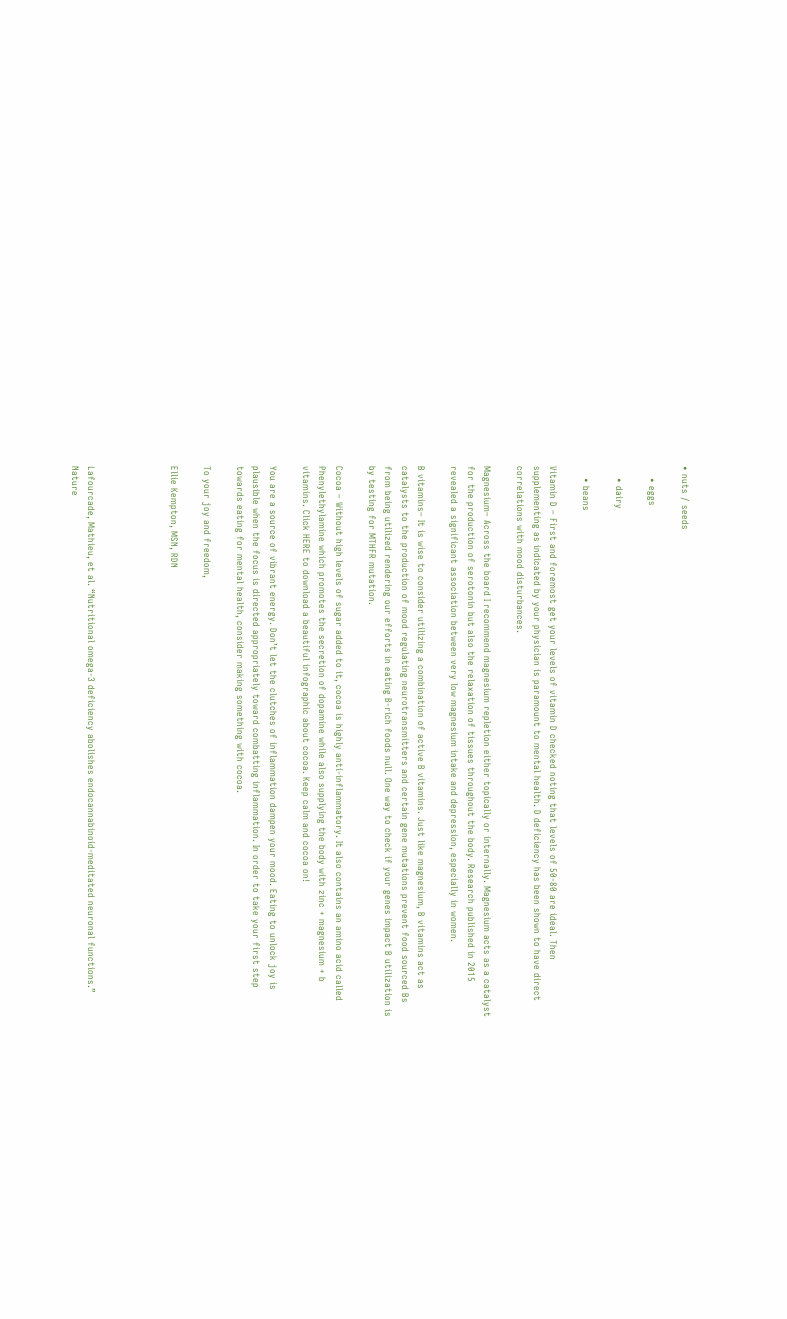• nuts / seeds

    • eggs

    • dairy

    • beans

Vitamin D – First and foremost get your levels of vitamin D checked noting that levels of 50-80 are ideal. Then supplementing as indicated by your physician is paramount to mental health. D deficiency has been shown to have direct correlations with mood disturbances.

Magnesium– Across the board I recommend magnesium repletion either topically or internally. Magnesium acts as a catalyst for the production of serotonin but also the relaxation of tissues throughout the body. Research published in 2015 revealed a significant association between very low magnesium intake and depression, especially in women.

B vitamins– It is wise to consider utilizing a combination of active B vitamins. Just like magnesium, B vitamins act as catalysts to the production of mood regulating neurotransmitters and certain gene mutations prevent food sourced Bs from being utilized rendering our efforts in eating B-rich foods null. One way to check if your genes impact B utilization is by testing for MTHFR mutation.

Cocoa – Without high levels of sugar added to it, cocoa is highly anti-inflammatory. It also contains an amino acid called Phenylethylamine which promotes the secretion of dopamine while also supplying the body with zinc + magnesium + b vitamins. Click HERE to download a beautiful infographic about cocoa. Keep calm and cocoa on!

You are a source of vibrant energy. Don’t let the clutches of inflammation dampen your mood. Eating to unlock joy is plausible when the focus is directed appropriately toward combatting inflammation. In order to take your first step towards eating for mental health, consider making something with cocoa.

To your joy and freedom,

Ellie Kempton, MSN, RDN




Lafourcade, Mathieu, et al. “Nutritional omega-3 deficiency abolishes endocannabinoid-meditated neuronal functions.” Nature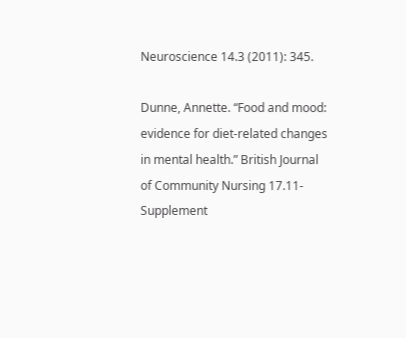Neuroscience 14.3 (2011): 345.

Dunne, Annette. “Food and mood: evidence for diet-related changes in mental health.” British Journal of Community Nursing 17.11-Supplement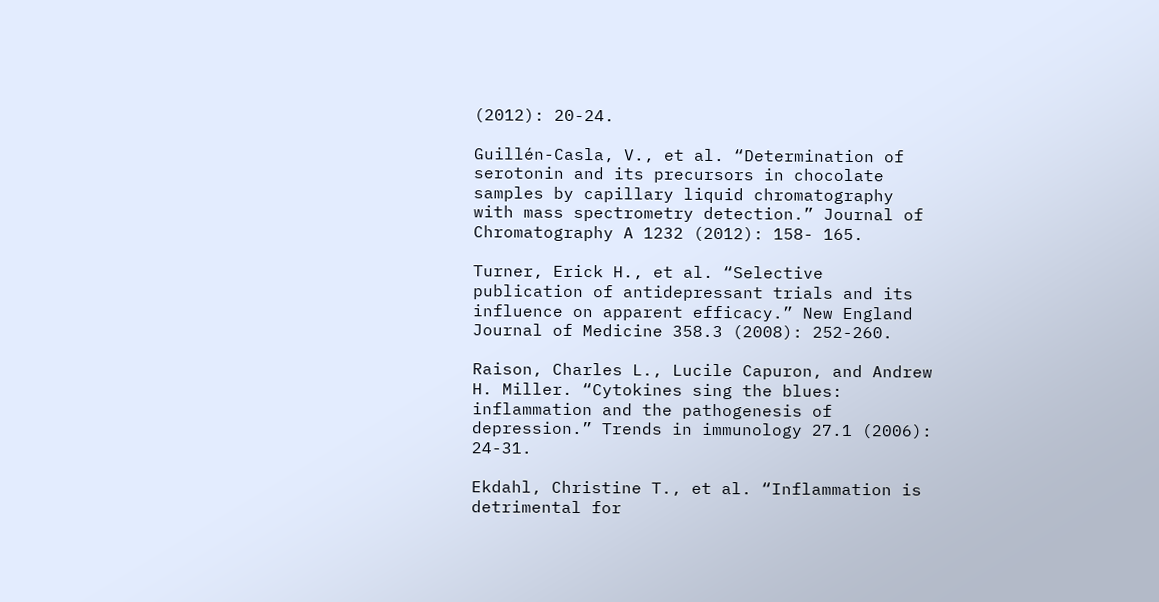(2012): 20-24.

Guillén-Casla, V., et al. “Determination of serotonin and its precursors in chocolate samples by capillary liquid chromatography with mass spectrometry detection.” Journal of Chromatography A 1232 (2012): 158- 165.

Turner, Erick H., et al. “Selective publication of antidepressant trials and its influence on apparent efficacy.” New England Journal of Medicine 358.3 (2008): 252-260.

Raison, Charles L., Lucile Capuron, and Andrew H. Miller. “Cytokines sing the blues: inflammation and the pathogenesis of depression.” Trends in immunology 27.1 (2006): 24-31.

Ekdahl, Christine T., et al. “Inflammation is detrimental for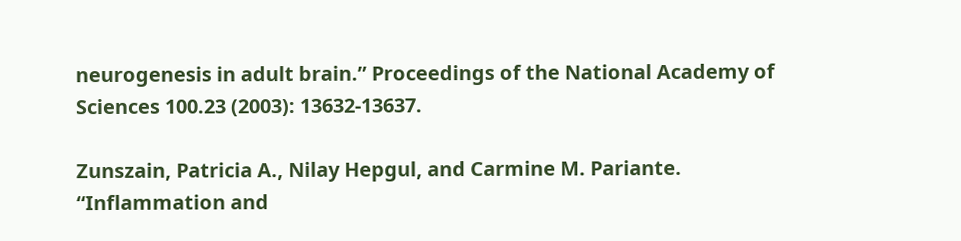neurogenesis in adult brain.” Proceedings of the National Academy of Sciences 100.23 (2003): 13632-13637.

Zunszain, Patricia A., Nilay Hepgul, and Carmine M. Pariante. “Inflammation and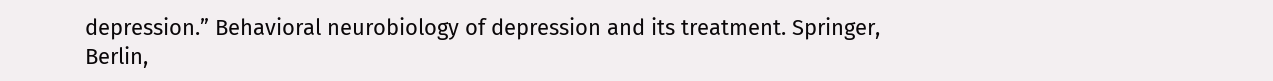depression.” Behavioral neurobiology of depression and its treatment. Springer, Berlin,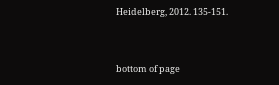Heidelberg, 2012. 135-151.


bottom of page